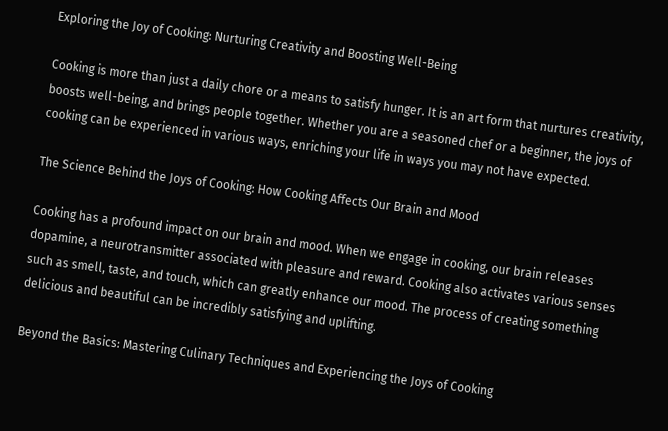Exploring the Joy of Cooking: Nurturing Creativity and Boosting Well-Being

Cooking is more than just a daily chore or a means to satisfy hunger. It is an art form that nurtures creativity, boosts well-being, and brings people together. Whether you are a seasoned chef or a beginner, the joys of cooking can be experienced in various ways, enriching your life in ways you may not have expected.

The Science Behind the Joys of Cooking: How Cooking Affects Our Brain and Mood

Cooking has a profound impact on our brain and mood. When we engage in cooking, our brain releases dopamine, a neurotransmitter associated with pleasure and reward. Cooking also activates various senses such as smell, taste, and touch, which can greatly enhance our mood. The process of creating something delicious and beautiful can be incredibly satisfying and uplifting.

Beyond the Basics: Mastering Culinary Techniques and Experiencing the Joys of Cooking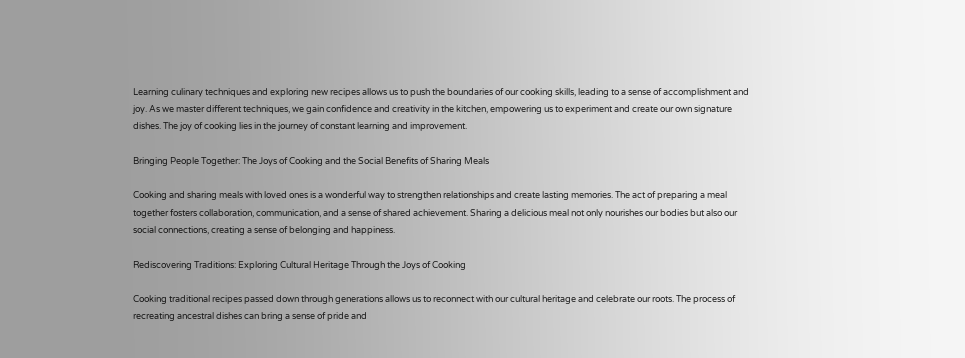Learning culinary techniques and exploring new recipes allows us to push the boundaries of our cooking skills, leading to a sense of accomplishment and joy. As we master different techniques, we gain confidence and creativity in the kitchen, empowering us to experiment and create our own signature dishes. The joy of cooking lies in the journey of constant learning and improvement.

Bringing People Together: The Joys of Cooking and the Social Benefits of Sharing Meals

Cooking and sharing meals with loved ones is a wonderful way to strengthen relationships and create lasting memories. The act of preparing a meal together fosters collaboration, communication, and a sense of shared achievement. Sharing a delicious meal not only nourishes our bodies but also our social connections, creating a sense of belonging and happiness.

Rediscovering Traditions: Exploring Cultural Heritage Through the Joys of Cooking

Cooking traditional recipes passed down through generations allows us to reconnect with our cultural heritage and celebrate our roots. The process of recreating ancestral dishes can bring a sense of pride and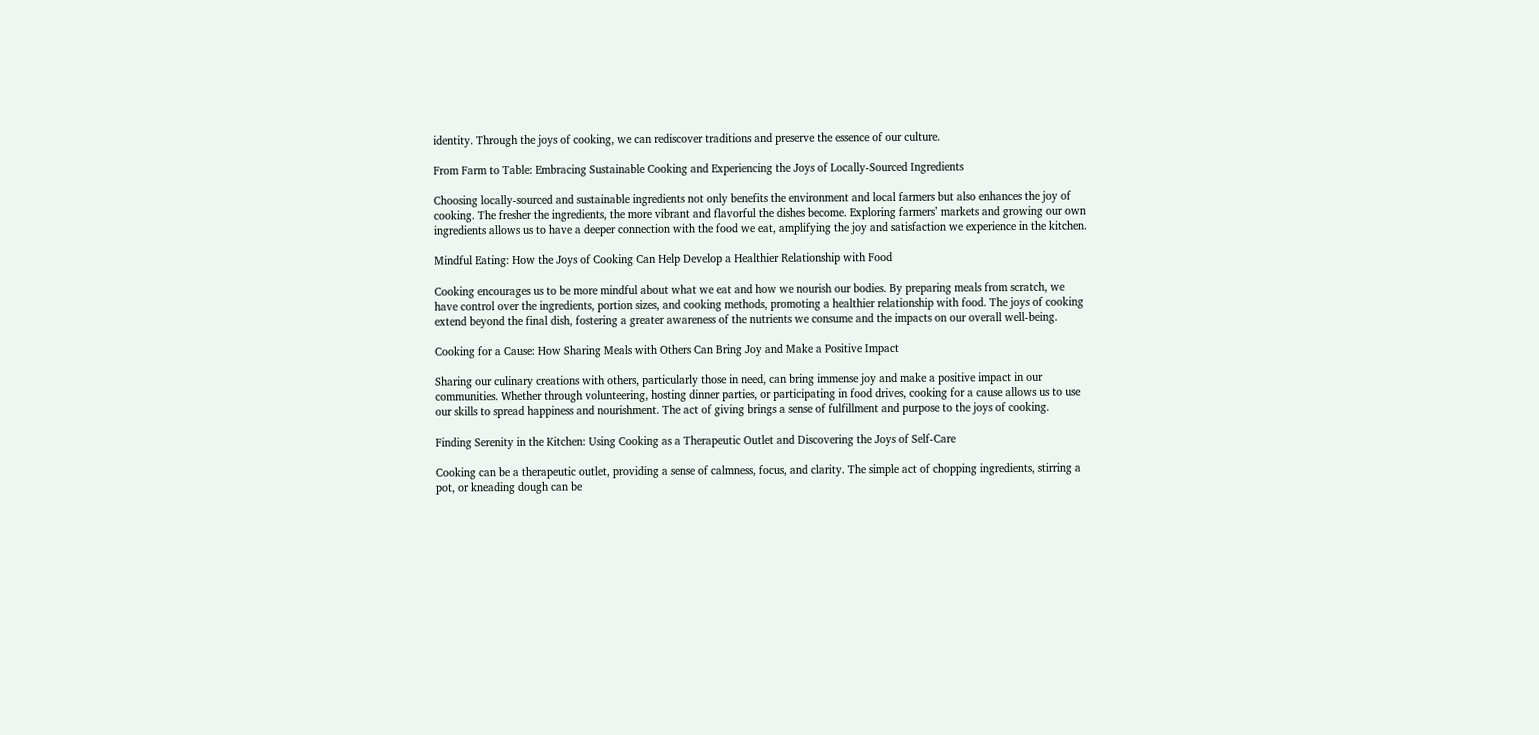identity. Through the joys of cooking, we can rediscover traditions and preserve the essence of our culture.

From Farm to Table: Embracing Sustainable Cooking and Experiencing the Joys of Locally-Sourced Ingredients

Choosing locally-sourced and sustainable ingredients not only benefits the environment and local farmers but also enhances the joy of cooking. The fresher the ingredients, the more vibrant and flavorful the dishes become. Exploring farmers’ markets and growing our own ingredients allows us to have a deeper connection with the food we eat, amplifying the joy and satisfaction we experience in the kitchen.

Mindful Eating: How the Joys of Cooking Can Help Develop a Healthier Relationship with Food

Cooking encourages us to be more mindful about what we eat and how we nourish our bodies. By preparing meals from scratch, we have control over the ingredients, portion sizes, and cooking methods, promoting a healthier relationship with food. The joys of cooking extend beyond the final dish, fostering a greater awareness of the nutrients we consume and the impacts on our overall well-being.

Cooking for a Cause: How Sharing Meals with Others Can Bring Joy and Make a Positive Impact

Sharing our culinary creations with others, particularly those in need, can bring immense joy and make a positive impact in our communities. Whether through volunteering, hosting dinner parties, or participating in food drives, cooking for a cause allows us to use our skills to spread happiness and nourishment. The act of giving brings a sense of fulfillment and purpose to the joys of cooking.

Finding Serenity in the Kitchen: Using Cooking as a Therapeutic Outlet and Discovering the Joys of Self-Care

Cooking can be a therapeutic outlet, providing a sense of calmness, focus, and clarity. The simple act of chopping ingredients, stirring a pot, or kneading dough can be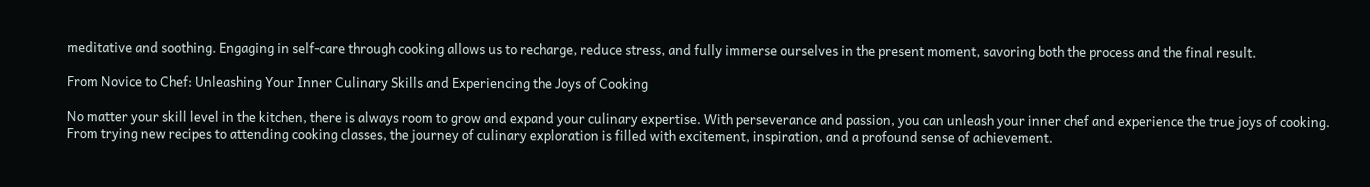meditative and soothing. Engaging in self-care through cooking allows us to recharge, reduce stress, and fully immerse ourselves in the present moment, savoring both the process and the final result.

From Novice to Chef: Unleashing Your Inner Culinary Skills and Experiencing the Joys of Cooking

No matter your skill level in the kitchen, there is always room to grow and expand your culinary expertise. With perseverance and passion, you can unleash your inner chef and experience the true joys of cooking. From trying new recipes to attending cooking classes, the journey of culinary exploration is filled with excitement, inspiration, and a profound sense of achievement.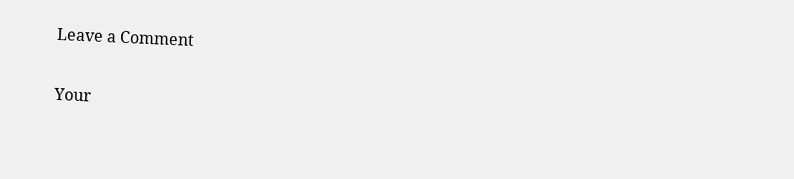Leave a Comment

Your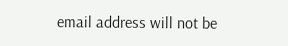email address will not be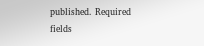published. Required fields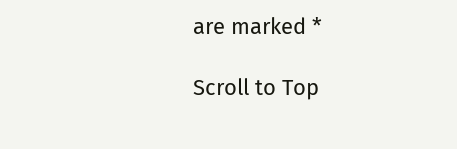are marked *

Scroll to Top